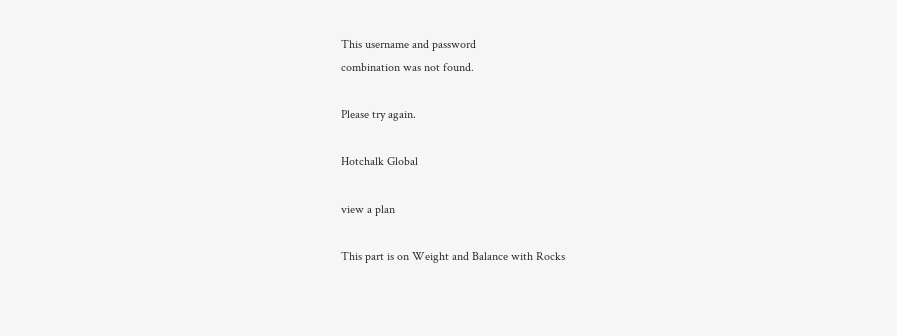This username and password
combination was not found.

Please try again.

Hotchalk Global

view a plan

This part is on Weight and Balance with Rocks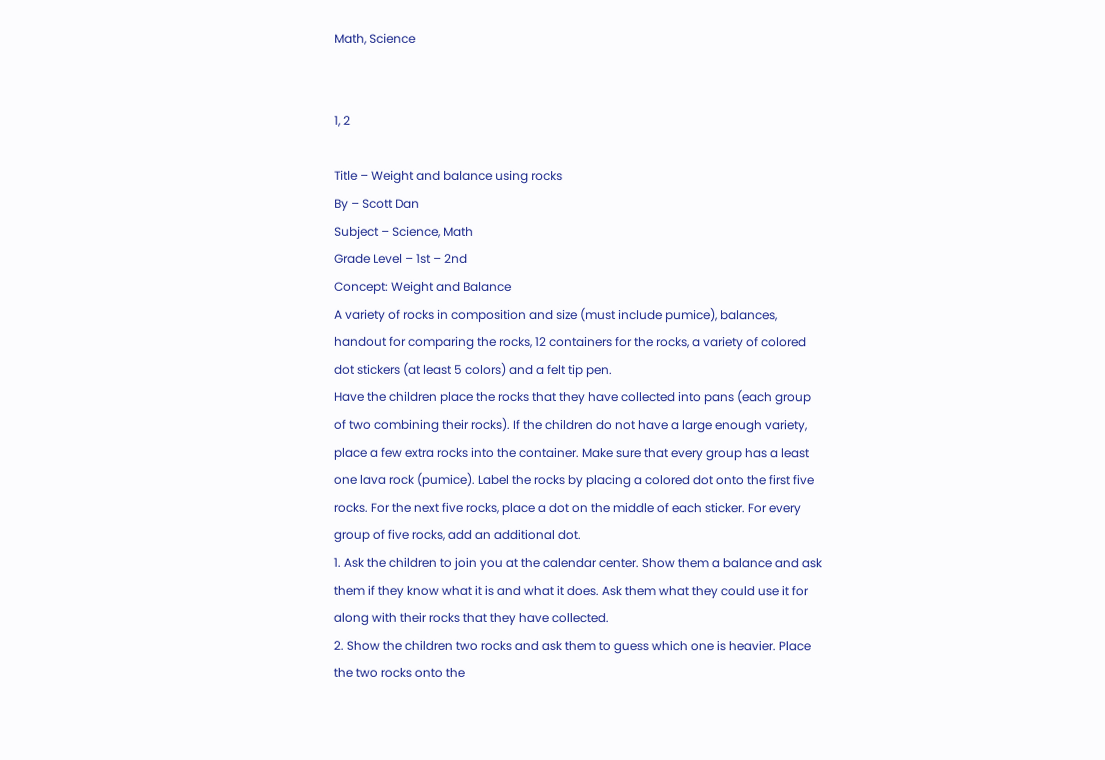Math, Science


1, 2

Title – Weight and balance using rocks
By – Scott Dan
Subject – Science, Math
Grade Level – 1st – 2nd
Concept: Weight and Balance
A variety of rocks in composition and size (must include pumice), balances, handout for comparing the rocks, 12 containers for the rocks, a variety of colored dot stickers (at least 5 colors) and a felt tip pen.
Have the children place the rocks that they have collected into pans (each group of two combining their rocks). If the children do not have a large enough variety, place a few extra rocks into the container. Make sure that every group has a least one lava rock (pumice). Label the rocks by placing a colored dot onto the first five rocks. For the next five rocks, place a dot on the middle of each sticker. For every group of five rocks, add an additional dot.
1. Ask the children to join you at the calendar center. Show them a balance and ask them if they know what it is and what it does. Ask them what they could use it for along with their rocks that they have collected.
2. Show the children two rocks and ask them to guess which one is heavier. Place the two rocks onto the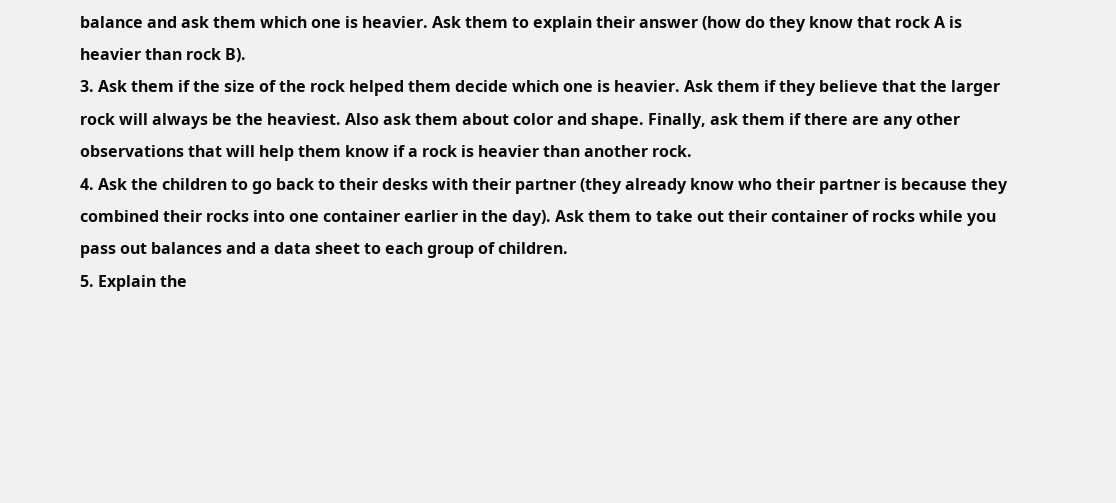balance and ask them which one is heavier. Ask them to explain their answer (how do they know that rock A is heavier than rock B).
3. Ask them if the size of the rock helped them decide which one is heavier. Ask them if they believe that the larger rock will always be the heaviest. Also ask them about color and shape. Finally, ask them if there are any other observations that will help them know if a rock is heavier than another rock.
4. Ask the children to go back to their desks with their partner (they already know who their partner is because they combined their rocks into one container earlier in the day). Ask them to take out their container of rocks while you pass out balances and a data sheet to each group of children.
5. Explain the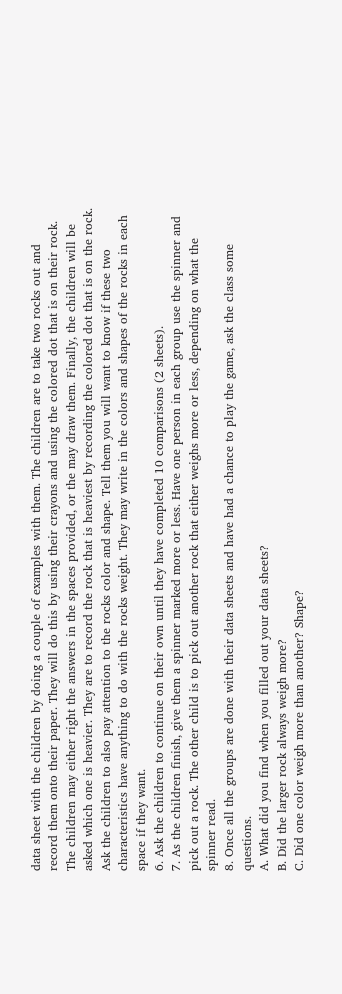data sheet with the children by doing a couple of examples with them. The children are to take two rocks out and record them onto their paper. They will do this by using their crayons and using the colored dot that is on their rock. The children may either right the answers in the spaces provided, or the may draw them. Finally, the children will be asked which one is heavier. They are to record the rock that is heaviest by recording the colored dot that is on the rock. Ask the children to also pay attention to the rocks color and shape. Tell them you will want to know if these two characteristics have anything to do with the rocks weight. They may write in the colors and shapes of the rocks in each space if they want.
6. Ask the children to continue on their own until they have completed 10 comparisons (2 sheets).
7. As the children finish, give them a spinner marked more or less. Have one person in each group use the spinner and pick out a rock. The other child is to pick out another rock that either weighs more or less, depending on what the spinner read.
8. Once all the groups are done with their data sheets and have had a chance to play the game, ask the class some questions.
A. What did you find when you filled out your data sheets?
B. Did the larger rock always weigh more?
C. Did one color weigh more than another? Shape?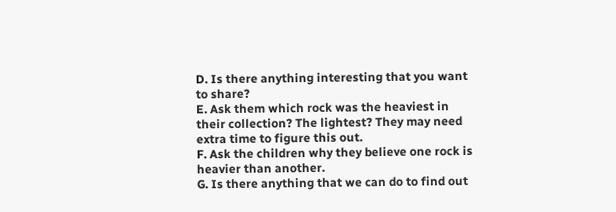D. Is there anything interesting that you want to share?
E. Ask them which rock was the heaviest in their collection? The lightest? They may need extra time to figure this out.
F. Ask the children why they believe one rock is heavier than another.
G. Is there anything that we can do to find out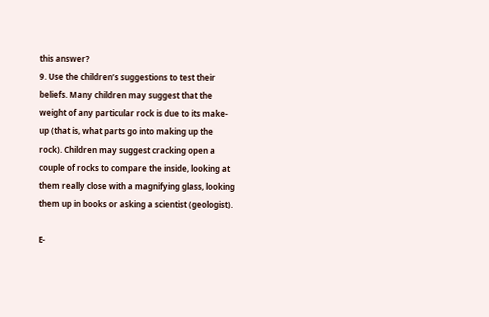this answer?
9. Use the children’s suggestions to test their beliefs. Many children may suggest that the weight of any particular rock is due to its make-up (that is, what parts go into making up the rock). Children may suggest cracking open a couple of rocks to compare the inside, looking at them really close with a magnifying glass, looking them up in books or asking a scientist (geologist).

E-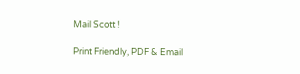Mail Scott !

Print Friendly, PDF & Email